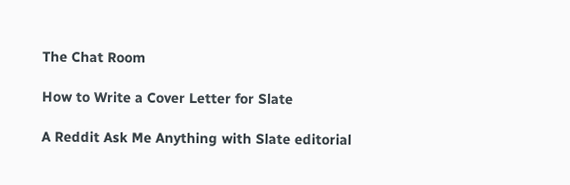The Chat Room

How to Write a Cover Letter for Slate

A Reddit Ask Me Anything with Slate editorial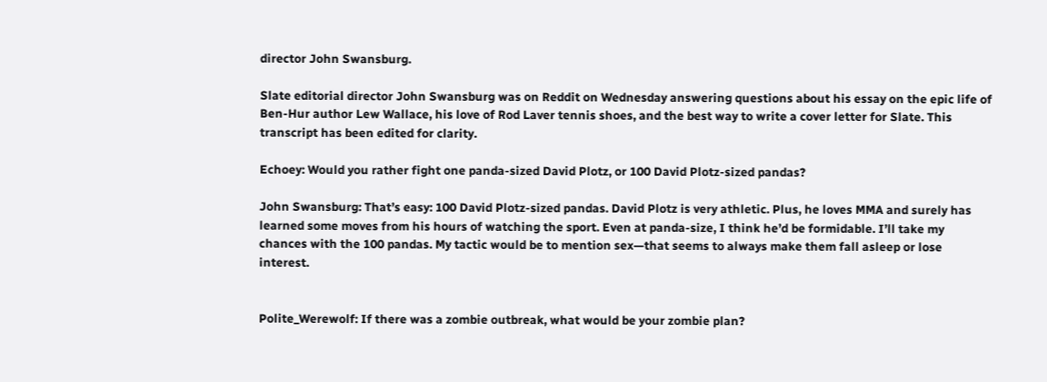director John Swansburg.

Slate editorial director John Swansburg was on Reddit on Wednesday answering questions about his essay on the epic life of Ben-Hur author Lew Wallace, his love of Rod Laver tennis shoes, and the best way to write a cover letter for Slate. This transcript has been edited for clarity.

Echoey: Would you rather fight one panda-sized David Plotz, or 100 David Plotz-sized pandas?

John Swansburg: That’s easy: 100 David Plotz-sized pandas. David Plotz is very athletic. Plus, he loves MMA and surely has learned some moves from his hours of watching the sport. Even at panda-size, I think he’d be formidable. I’ll take my chances with the 100 pandas. My tactic would be to mention sex—that seems to always make them fall asleep or lose interest.


Polite_Werewolf: If there was a zombie outbreak, what would be your zombie plan?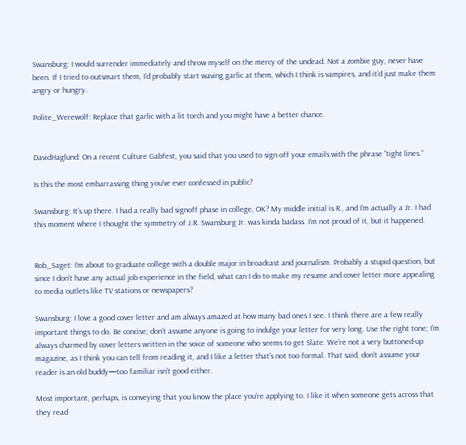Swansburg: I would surrender immediately and throw myself on the mercy of the undead. Not a zombie guy, never have been. If I tried to outsmart them, I’d probably start waving garlic at them, which I think is vampires, and it’d just make them angry or hungry.

Polite_Werewolf: Replace that garlic with a lit torch and you might have a better chance.


DavidHaglund: On a recent Culture Gabfest, you said that you used to sign off your emails with the phrase “tight lines.”

Is this the most embarrassing thing you’ve ever confessed in public?

Swansburg: It’s up there. I had a really bad signoff phase in college, OK? My middle initial is R., and I’m actually a Jr. I had this moment where I thought the symmetry of J.R. Swansburg Jr. was kinda badass. I’m not proud of it, but it happened.


Rob_Saget: I’m about to graduate college with a double major in broadcast and journalism. Probably a stupid question, but since I don’t have any actual job experience in the field, what can I do to make my resume and cover letter more appealing to media outlets like TV stations or newspapers?

Swansburg: I love a good cover letter and am always amazed at how many bad ones I see. I think there are a few really important things to do. Be concise; don’t assume anyone is going to indulge your letter for very long. Use the right tone; I’m always charmed by cover letters written in the voice of someone who seems to get Slate. We’re not a very buttoned-up magazine, as I think you can tell from reading it, and I like a letter that’s not too formal. That said, don’t assume your reader is an old buddy—too familiar isn’t good either.

Most important, perhaps, is conveying that you know the place you’re applying to. I like it when someone gets across that they read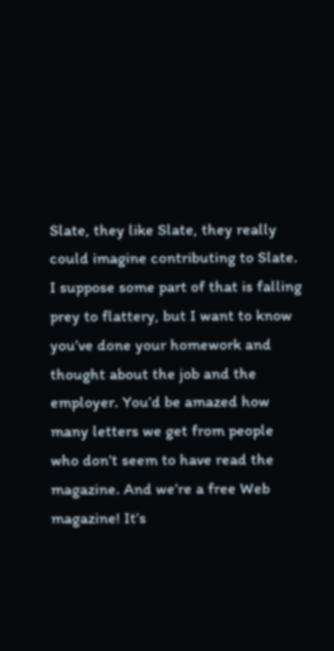Slate, they like Slate, they really could imagine contributing to Slate. I suppose some part of that is falling prey to flattery, but I want to know you’ve done your homework and thought about the job and the employer. You’d be amazed how many letters we get from people who don’t seem to have read the magazine. And we’re a free Web magazine! It’s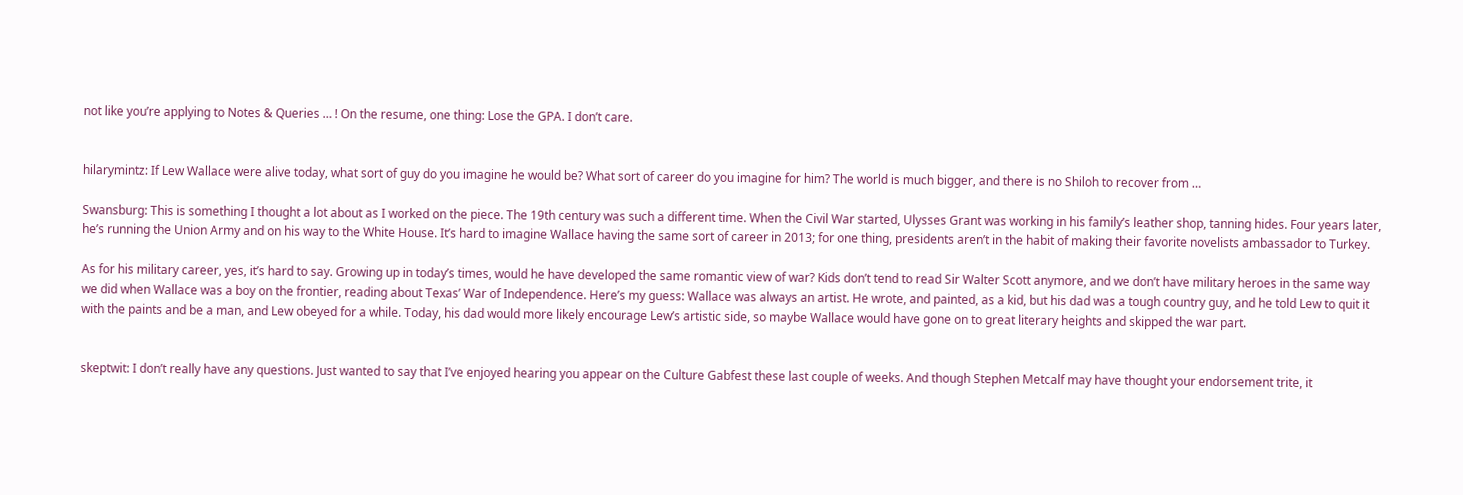not like you’re applying to Notes & Queries … ! On the resume, one thing: Lose the GPA. I don’t care.


hilarymintz: If Lew Wallace were alive today, what sort of guy do you imagine he would be? What sort of career do you imagine for him? The world is much bigger, and there is no Shiloh to recover from …

Swansburg: This is something I thought a lot about as I worked on the piece. The 19th century was such a different time. When the Civil War started, Ulysses Grant was working in his family’s leather shop, tanning hides. Four years later, he’s running the Union Army and on his way to the White House. It’s hard to imagine Wallace having the same sort of career in 2013; for one thing, presidents aren’t in the habit of making their favorite novelists ambassador to Turkey.

As for his military career, yes, it’s hard to say. Growing up in today’s times, would he have developed the same romantic view of war? Kids don’t tend to read Sir Walter Scott anymore, and we don’t have military heroes in the same way we did when Wallace was a boy on the frontier, reading about Texas’ War of Independence. Here’s my guess: Wallace was always an artist. He wrote, and painted, as a kid, but his dad was a tough country guy, and he told Lew to quit it with the paints and be a man, and Lew obeyed for a while. Today, his dad would more likely encourage Lew’s artistic side, so maybe Wallace would have gone on to great literary heights and skipped the war part.


skeptwit: I don’t really have any questions. Just wanted to say that I’ve enjoyed hearing you appear on the Culture Gabfest these last couple of weeks. And though Stephen Metcalf may have thought your endorsement trite, it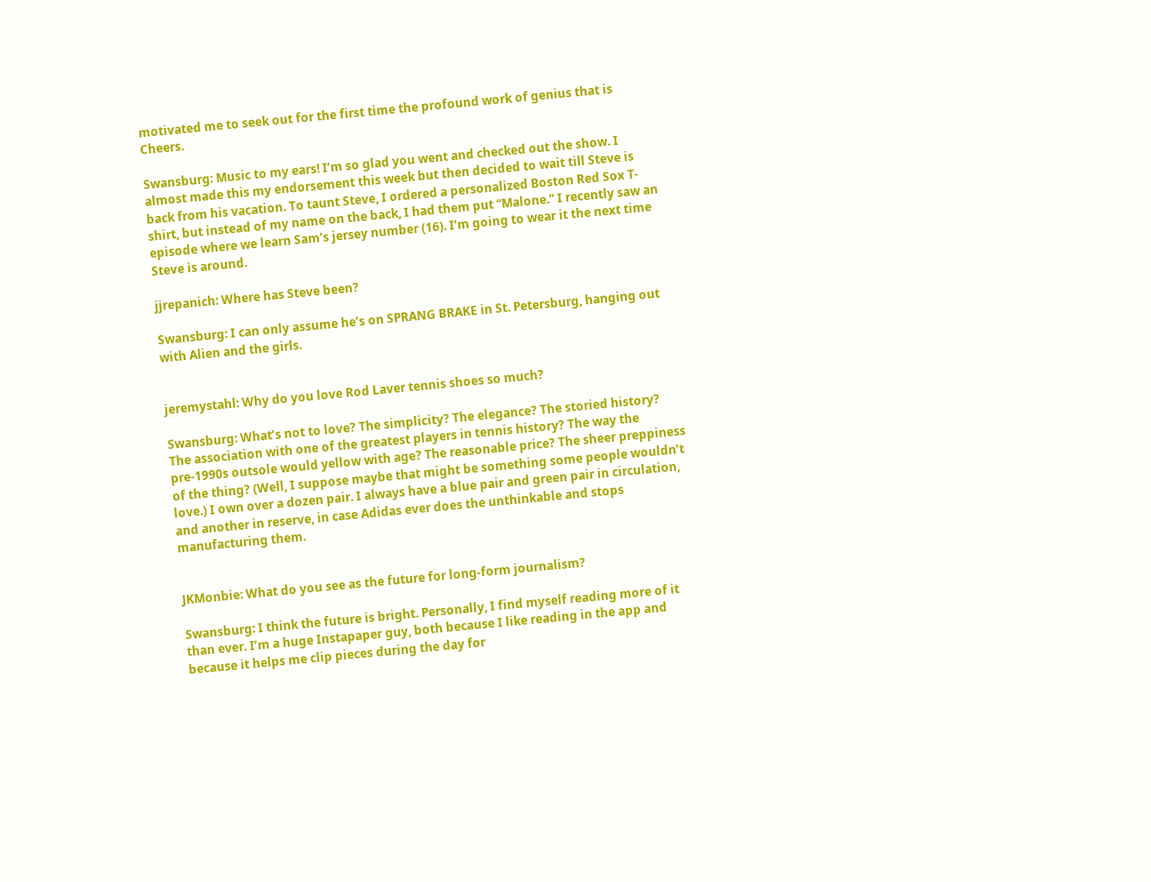motivated me to seek out for the first time the profound work of genius that is Cheers.

Swansburg: Music to my ears! I’m so glad you went and checked out the show. I almost made this my endorsement this week but then decided to wait till Steve is back from his vacation. To taunt Steve, I ordered a personalized Boston Red Sox T-shirt, but instead of my name on the back, I had them put “Malone.” I recently saw an episode where we learn Sam’s jersey number (16). I’m going to wear it the next time Steve is around.

jjrepanich: Where has Steve been?

Swansburg: I can only assume he’s on SPRANG BRAKE in St. Petersburg, hanging out with Alien and the girls.


jeremystahl: Why do you love Rod Laver tennis shoes so much?

Swansburg: What’s not to love? The simplicity? The elegance? The storied history? The association with one of the greatest players in tennis history? The way the pre-1990s outsole would yellow with age? The reasonable price? The sheer preppiness of the thing? (Well, I suppose maybe that might be something some people wouldn’t love.) I own over a dozen pair. I always have a blue pair and green pair in circulation, and another in reserve, in case Adidas ever does the unthinkable and stops manufacturing them.


JKMonbie: What do you see as the future for long-form journalism?

Swansburg: I think the future is bright. Personally, I find myself reading more of it than ever. I’m a huge Instapaper guy, both because I like reading in the app and because it helps me clip pieces during the day for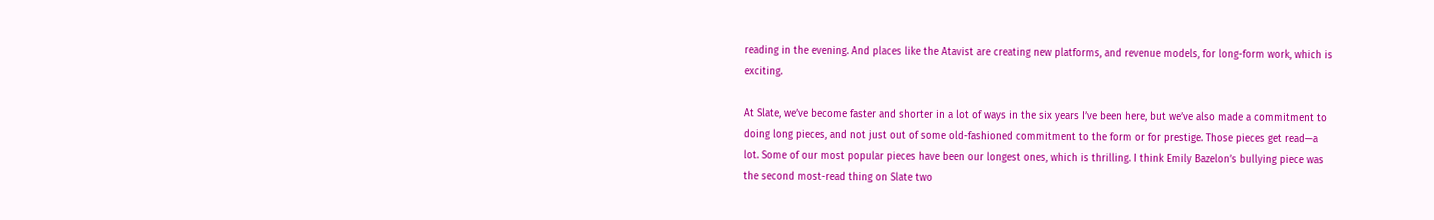reading in the evening. And places like the Atavist are creating new platforms, and revenue models, for long-form work, which is exciting.

At Slate, we’ve become faster and shorter in a lot of ways in the six years I’ve been here, but we’ve also made a commitment to doing long pieces, and not just out of some old-fashioned commitment to the form or for prestige. Those pieces get read—a lot. Some of our most popular pieces have been our longest ones, which is thrilling. I think Emily Bazelon’s bullying piece was the second most-read thing on Slate two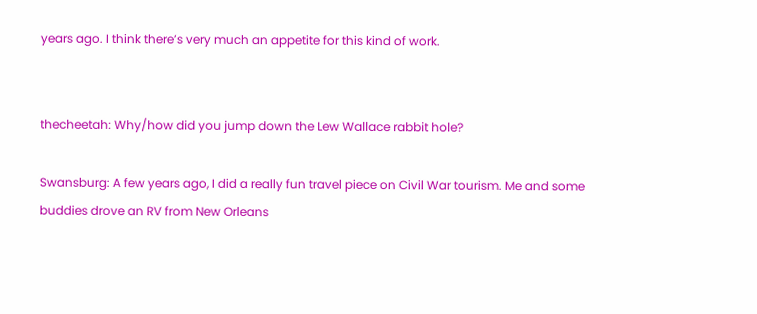years ago. I think there’s very much an appetite for this kind of work.


thecheetah: Why/how did you jump down the Lew Wallace rabbit hole?

Swansburg: A few years ago, I did a really fun travel piece on Civil War tourism. Me and some buddies drove an RV from New Orleans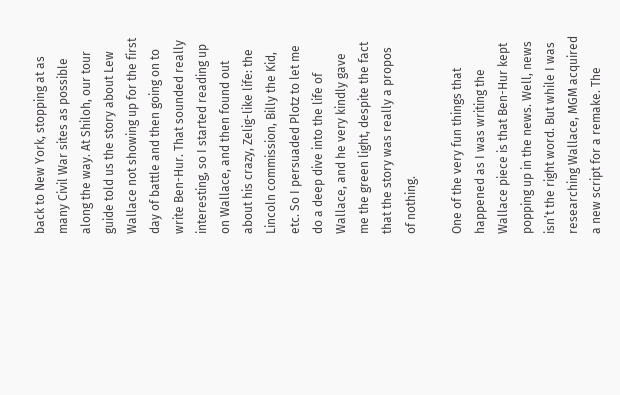back to New York, stopping at as many Civil War sites as possible along the way. At Shiloh, our tour guide told us the story about Lew Wallace not showing up for the first day of battle and then going on to write Ben-Hur. That sounded really interesting, so I started reading up on Wallace, and then found out about his crazy, Zelig-like life: the Lincoln commission, Billy the Kid, etc. So I persuaded Plotz to let me do a deep dive into the life of Wallace, and he very kindly gave me the green light, despite the fact that the story was really a propos of nothing.

One of the very fun things that happened as I was writing the Wallace piece is that Ben-Hur kept popping up in the news. Well, news isn’t the right word. But while I was researching Wallace, MGM acquired a new script for a remake. The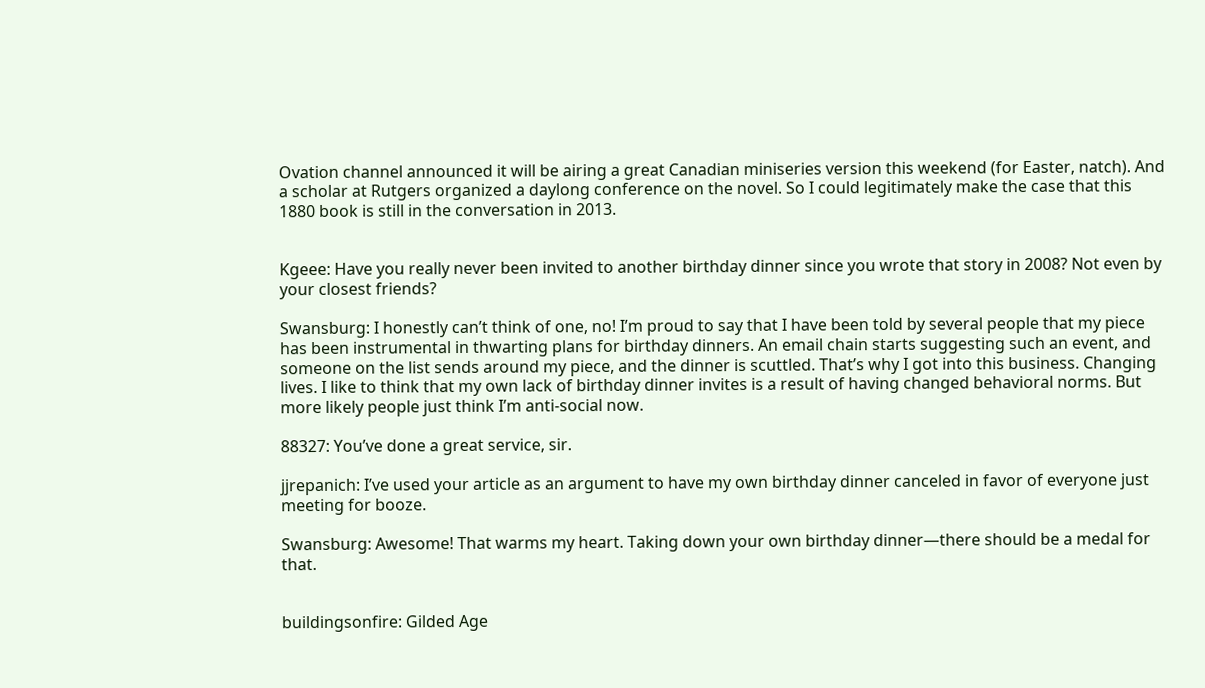Ovation channel announced it will be airing a great Canadian miniseries version this weekend (for Easter, natch). And a scholar at Rutgers organized a daylong conference on the novel. So I could legitimately make the case that this 1880 book is still in the conversation in 2013.


Kgeee: Have you really never been invited to another birthday dinner since you wrote that story in 2008? Not even by your closest friends?

Swansburg: I honestly can’t think of one, no! I’m proud to say that I have been told by several people that my piece has been instrumental in thwarting plans for birthday dinners. An email chain starts suggesting such an event, and someone on the list sends around my piece, and the dinner is scuttled. That’s why I got into this business. Changing lives. I like to think that my own lack of birthday dinner invites is a result of having changed behavioral norms. But more likely people just think I’m anti-social now.

88327: You’ve done a great service, sir.

jjrepanich: I’ve used your article as an argument to have my own birthday dinner canceled in favor of everyone just meeting for booze.

Swansburg: Awesome! That warms my heart. Taking down your own birthday dinner—there should be a medal for that.


buildingsonfire: Gilded Age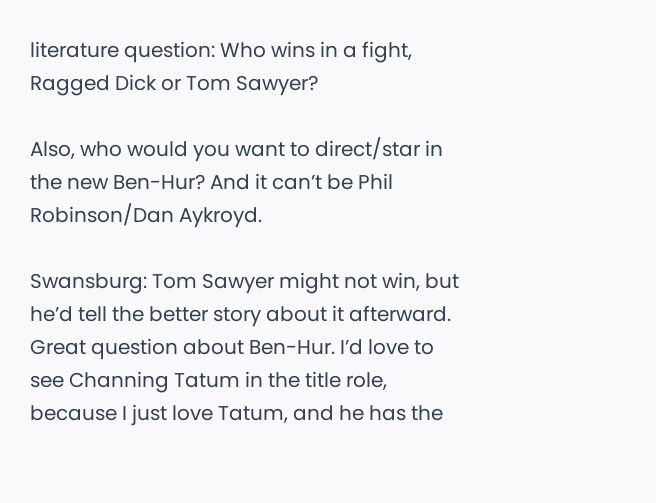literature question: Who wins in a fight, Ragged Dick or Tom Sawyer?

Also, who would you want to direct/star in the new Ben-Hur? And it can’t be Phil Robinson/Dan Aykroyd.

Swansburg: Tom Sawyer might not win, but he’d tell the better story about it afterward. Great question about Ben-Hur. I’d love to see Channing Tatum in the title role, because I just love Tatum, and he has the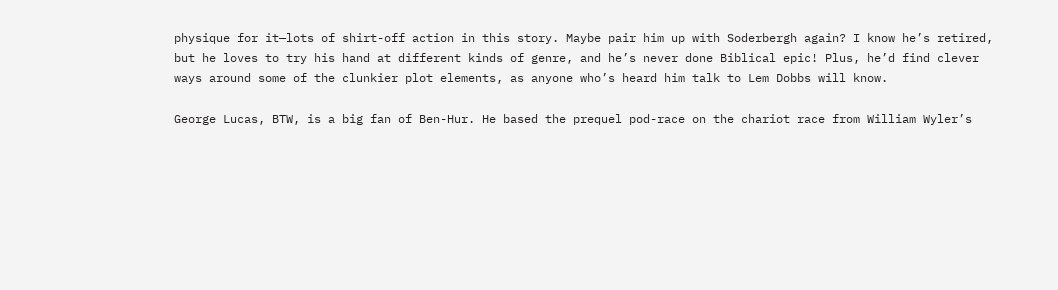physique for it—lots of shirt-off action in this story. Maybe pair him up with Soderbergh again? I know he’s retired, but he loves to try his hand at different kinds of genre, and he’s never done Biblical epic! Plus, he’d find clever ways around some of the clunkier plot elements, as anyone who’s heard him talk to Lem Dobbs will know.

George Lucas, BTW, is a big fan of Ben-Hur. He based the prequel pod-race on the chariot race from William Wyler’s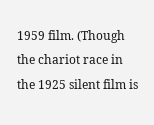1959 film. (Though the chariot race in the 1925 silent film is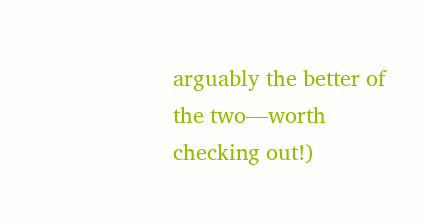arguably the better of the two—worth checking out!)